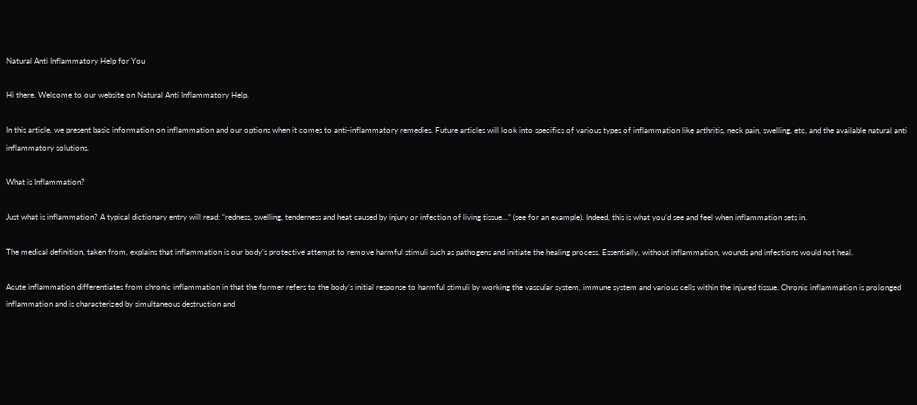Natural Anti Inflammatory Help for You

Hi there. Welcome to our website on Natural Anti Inflammatory Help.

In this article, we present basic information on inflammation and our options when it comes to anti-inflammatory remedies. Future articles will look into specifics of various types of inflammation like arthritis, neck pain, swelling, etc, and the available natural anti inflammatory solutions.

What is Inflammation?

Just what is inflammation? A typical dictionary entry will read: “redness, swelling, tenderness and heat caused by injury or infection of living tissue…” (see for an example). Indeed, this is what you’d see and feel when inflammation sets in.

The medical definition, taken from, explains that inflammation is our body’s protective attempt to remove harmful stimuli such as pathogens and initiate the healing process. Essentially, without inflammation, wounds and infections would not heal.

Acute inflammation differentiates from chronic inflammation in that the former refers to the body’s initial response to harmful stimuli by working the vascular system, immune system and various cells within the injured tissue. Chronic inflammation is prolonged inflammation and is characterized by simultaneous destruction and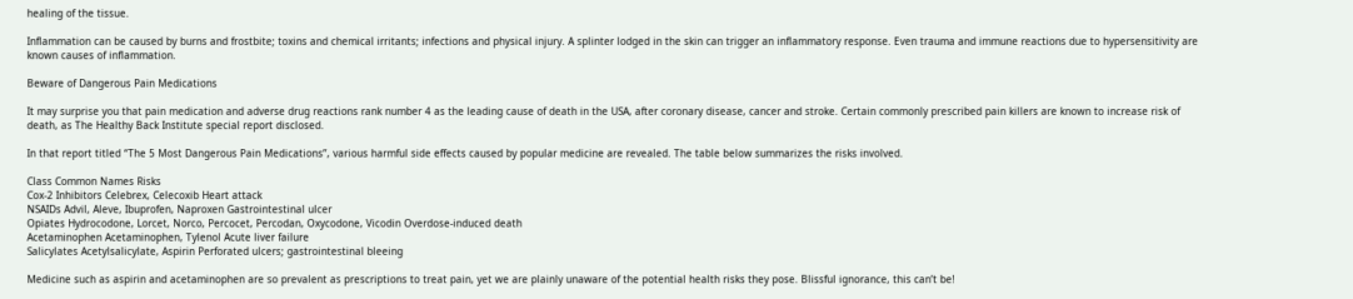healing of the tissue.

Inflammation can be caused by burns and frostbite; toxins and chemical irritants; infections and physical injury. A splinter lodged in the skin can trigger an inflammatory response. Even trauma and immune reactions due to hypersensitivity are known causes of inflammation.

Beware of Dangerous Pain Medications

It may surprise you that pain medication and adverse drug reactions rank number 4 as the leading cause of death in the USA, after coronary disease, cancer and stroke. Certain commonly prescribed pain killers are known to increase risk of death, as The Healthy Back Institute special report disclosed.

In that report titled “The 5 Most Dangerous Pain Medications”, various harmful side effects caused by popular medicine are revealed. The table below summarizes the risks involved.

Class Common Names Risks
Cox-2 Inhibitors Celebrex, Celecoxib Heart attack
NSAIDs Advil, Aleve, Ibuprofen, Naproxen Gastrointestinal ulcer
Opiates Hydrocodone, Lorcet, Norco, Percocet, Percodan, Oxycodone, Vicodin Overdose-induced death
Acetaminophen Acetaminophen, Tylenol Acute liver failure
Salicylates Acetylsalicylate, Aspirin Perforated ulcers; gastrointestinal bleeing

Medicine such as aspirin and acetaminophen are so prevalent as prescriptions to treat pain, yet we are plainly unaware of the potential health risks they pose. Blissful ignorance, this can’t be!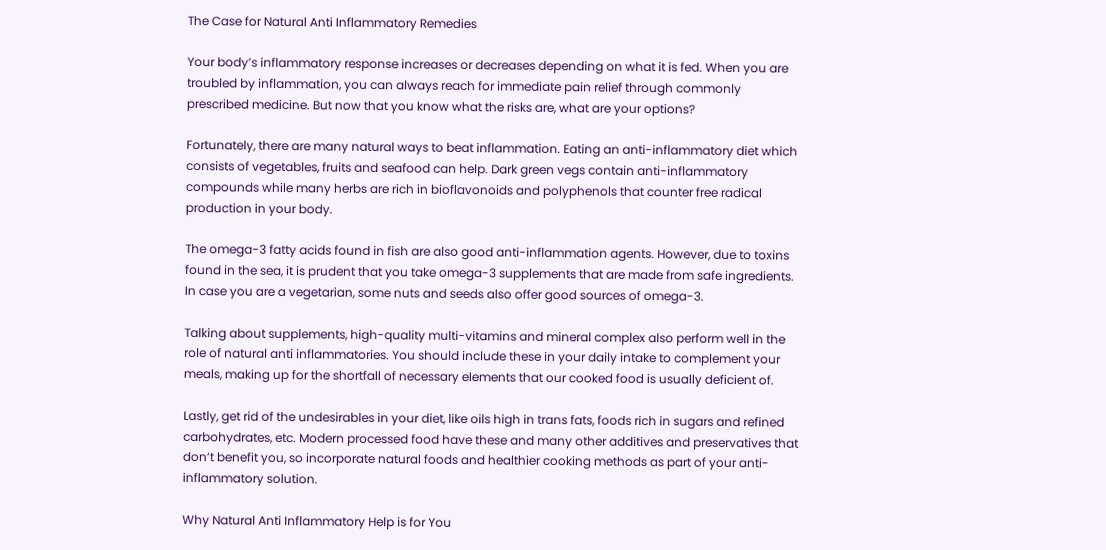The Case for Natural Anti Inflammatory Remedies

Your body’s inflammatory response increases or decreases depending on what it is fed. When you are troubled by inflammation, you can always reach for immediate pain relief through commonly prescribed medicine. But now that you know what the risks are, what are your options?

Fortunately, there are many natural ways to beat inflammation. Eating an anti-inflammatory diet which consists of vegetables, fruits and seafood can help. Dark green vegs contain anti-inflammatory compounds while many herbs are rich in bioflavonoids and polyphenols that counter free radical production in your body.

The omega-3 fatty acids found in fish are also good anti-inflammation agents. However, due to toxins found in the sea, it is prudent that you take omega-3 supplements that are made from safe ingredients. In case you are a vegetarian, some nuts and seeds also offer good sources of omega-3.

Talking about supplements, high-quality multi-vitamins and mineral complex also perform well in the role of natural anti inflammatories. You should include these in your daily intake to complement your meals, making up for the shortfall of necessary elements that our cooked food is usually deficient of.

Lastly, get rid of the undesirables in your diet, like oils high in trans fats, foods rich in sugars and refined carbohydrates, etc. Modern processed food have these and many other additives and preservatives that don’t benefit you, so incorporate natural foods and healthier cooking methods as part of your anti-inflammatory solution.

Why Natural Anti Inflammatory Help is for You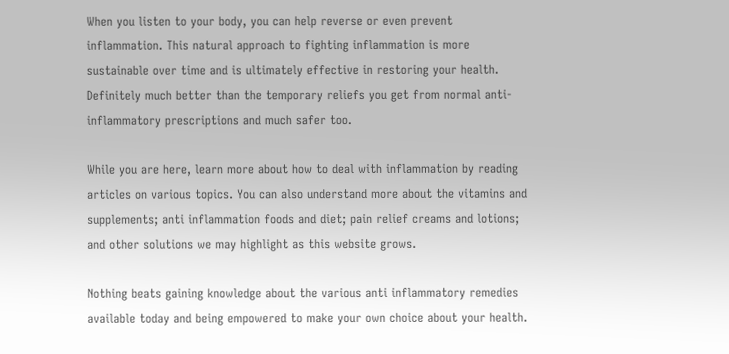When you listen to your body, you can help reverse or even prevent inflammation. This natural approach to fighting inflammation is more sustainable over time and is ultimately effective in restoring your health. Definitely much better than the temporary reliefs you get from normal anti-inflammatory prescriptions and much safer too.

While you are here, learn more about how to deal with inflammation by reading articles on various topics. You can also understand more about the vitamins and supplements; anti inflammation foods and diet; pain relief creams and lotions; and other solutions we may highlight as this website grows.

Nothing beats gaining knowledge about the various anti inflammatory remedies available today and being empowered to make your own choice about your health.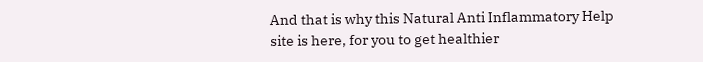And that is why this Natural Anti Inflammatory Help site is here, for you to get healthier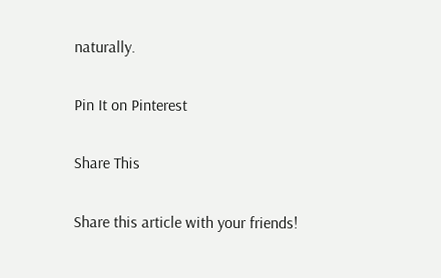naturally.

Pin It on Pinterest

Share This

Share this article with your friends!